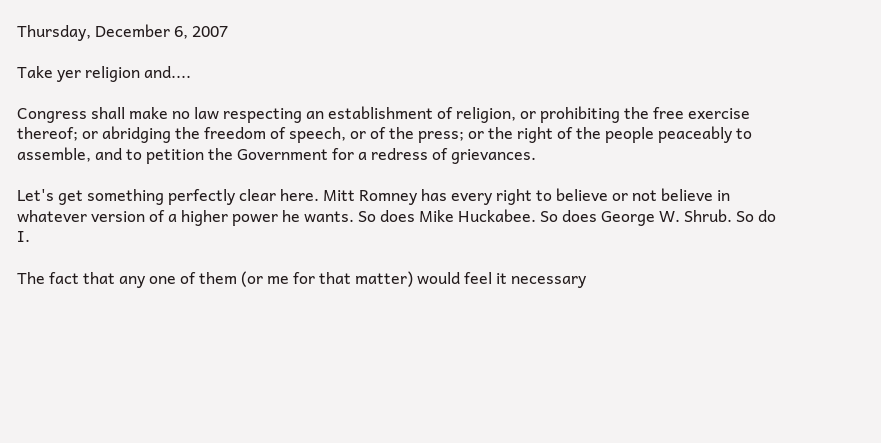Thursday, December 6, 2007

Take yer religion and....

Congress shall make no law respecting an establishment of religion, or prohibiting the free exercise thereof; or abridging the freedom of speech, or of the press; or the right of the people peaceably to assemble, and to petition the Government for a redress of grievances.

Let's get something perfectly clear here. Mitt Romney has every right to believe or not believe in whatever version of a higher power he wants. So does Mike Huckabee. So does George W. Shrub. So do I.

The fact that any one of them (or me for that matter) would feel it necessary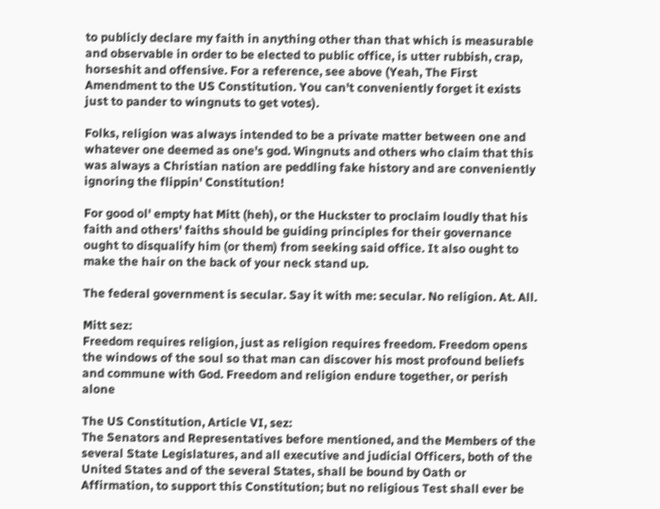to publicly declare my faith in anything other than that which is measurable and observable in order to be elected to public office, is utter rubbish, crap, horseshit and offensive. For a reference, see above (Yeah, The First Amendment to the US Constitution. You can't conveniently forget it exists just to pander to wingnuts to get votes).

Folks, religion was always intended to be a private matter between one and whatever one deemed as one's god. Wingnuts and others who claim that this was always a Christian nation are peddling fake history and are conveniently ignoring the flippin' Constitution!

For good ol' empty hat Mitt (heh), or the Huckster to proclaim loudly that his faith and others' faiths should be guiding principles for their governance ought to disqualify him (or them) from seeking said office. It also ought to make the hair on the back of your neck stand up.

The federal government is secular. Say it with me: secular. No religion. At. All.

Mitt sez:
Freedom requires religion, just as religion requires freedom. Freedom opens the windows of the soul so that man can discover his most profound beliefs and commune with God. Freedom and religion endure together, or perish alone

The US Constitution, Article VI, sez:
The Senators and Representatives before mentioned, and the Members of the several State Legislatures, and all executive and judicial Officers, both of the United States and of the several States, shall be bound by Oath or Affirmation, to support this Constitution; but no religious Test shall ever be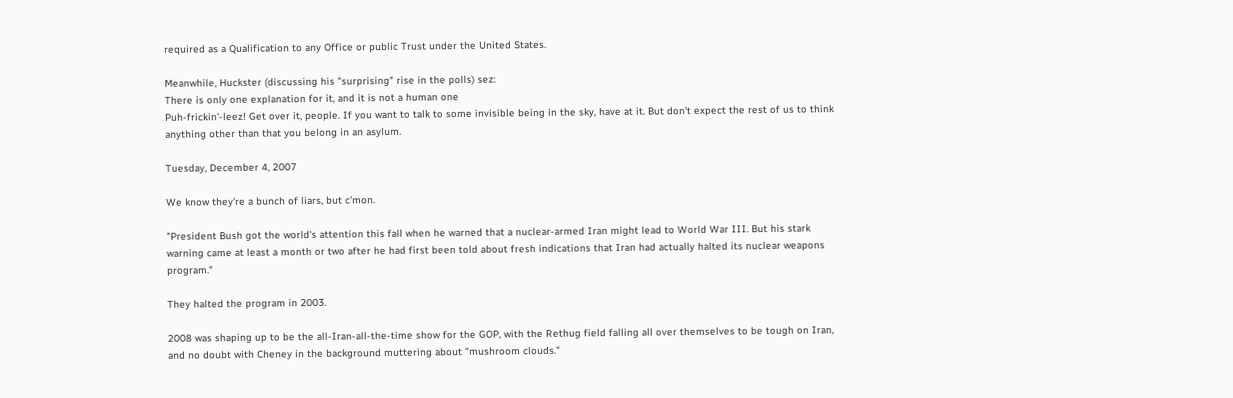required as a Qualification to any Office or public Trust under the United States.

Meanwhile, Huckster (discussing his "surprising" rise in the polls) sez:
There is only one explanation for it, and it is not a human one
Puh-frickin'-leez! Get over it, people. If you want to talk to some invisible being in the sky, have at it. But don't expect the rest of us to think anything other than that you belong in an asylum.

Tuesday, December 4, 2007

We know they're a bunch of liars, but c'mon.

"President Bush got the world's attention this fall when he warned that a nuclear-armed Iran might lead to World War III. But his stark warning came at least a month or two after he had first been told about fresh indications that Iran had actually halted its nuclear weapons program."

They halted the program in 2003.

2008 was shaping up to be the all-Iran-all-the-time show for the GOP, with the Rethug field falling all over themselves to be tough on Iran, and no doubt with Cheney in the background muttering about "mushroom clouds."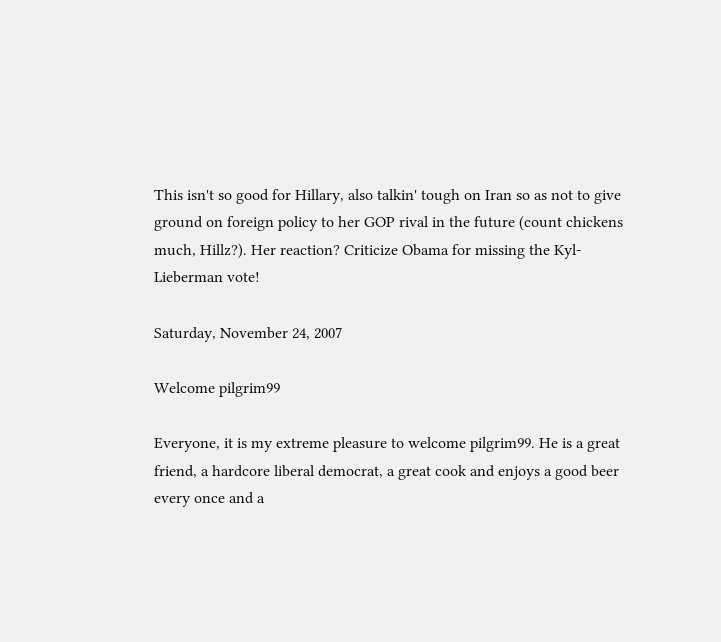This isn't so good for Hillary, also talkin' tough on Iran so as not to give ground on foreign policy to her GOP rival in the future (count chickens much, Hillz?). Her reaction? Criticize Obama for missing the Kyl-Lieberman vote!

Saturday, November 24, 2007

Welcome pilgrim99

Everyone, it is my extreme pleasure to welcome pilgrim99. He is a great friend, a hardcore liberal democrat, a great cook and enjoys a good beer every once and a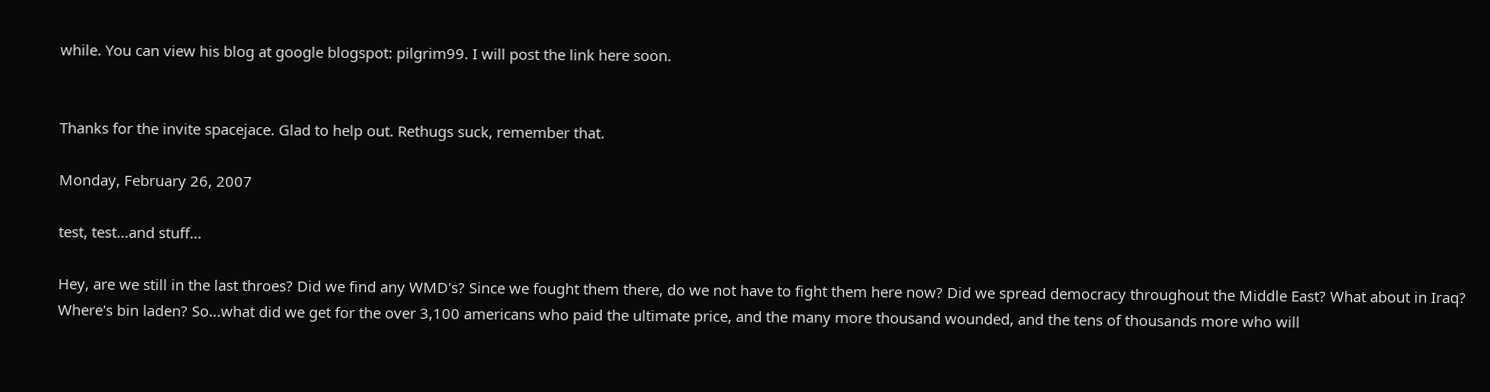while. You can view his blog at google blogspot: pilgrim99. I will post the link here soon.


Thanks for the invite spacejace. Glad to help out. Rethugs suck, remember that.

Monday, February 26, 2007

test, test...and stuff...

Hey, are we still in the last throes? Did we find any WMD's? Since we fought them there, do we not have to fight them here now? Did we spread democracy throughout the Middle East? What about in Iraq? Where's bin laden? So...what did we get for the over 3,100 americans who paid the ultimate price, and the many more thousand wounded, and the tens of thousands more who will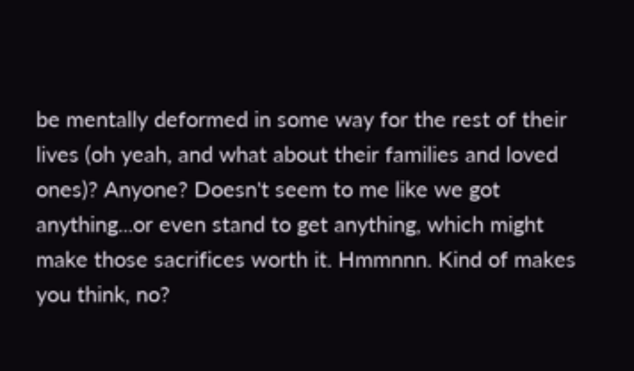be mentally deformed in some way for the rest of their lives (oh yeah, and what about their families and loved ones)? Anyone? Doesn't seem to me like we got anything...or even stand to get anything, which might make those sacrifices worth it. Hmmnnn. Kind of makes you think, no?